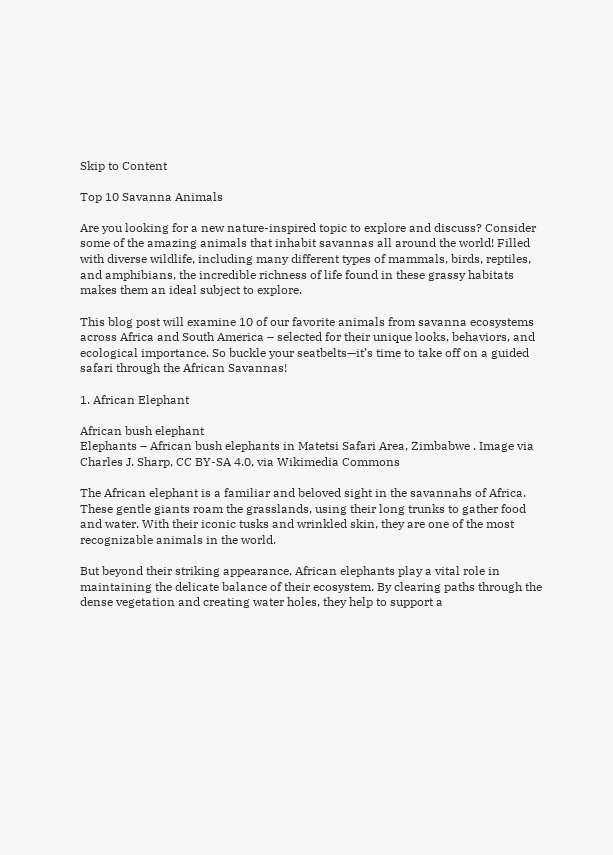Skip to Content

Top 10 Savanna Animals

Are you looking for a new nature-inspired topic to explore and discuss? Consider some of the amazing animals that inhabit savannas all around the world! Filled with diverse wildlife, including many different types of mammals, birds, reptiles, and amphibians, the incredible richness of life found in these grassy habitats makes them an ideal subject to explore.

This blog post will examine 10 of our favorite animals from savanna ecosystems across Africa and South America – selected for their unique looks, behaviors, and ecological importance. So buckle your seatbelts—it’s time to take off on a guided safari through the African Savannas!

1. African Elephant

African bush elephant
Elephants – African bush elephants in Matetsi Safari Area, Zimbabwe . Image via Charles J. Sharp, CC BY-SA 4.0, via Wikimedia Commons

The African elephant is a familiar and beloved sight in the savannahs of Africa. These gentle giants roam the grasslands, using their long trunks to gather food and water. With their iconic tusks and wrinkled skin, they are one of the most recognizable animals in the world.

But beyond their striking appearance, African elephants play a vital role in maintaining the delicate balance of their ecosystem. By clearing paths through the dense vegetation and creating water holes, they help to support a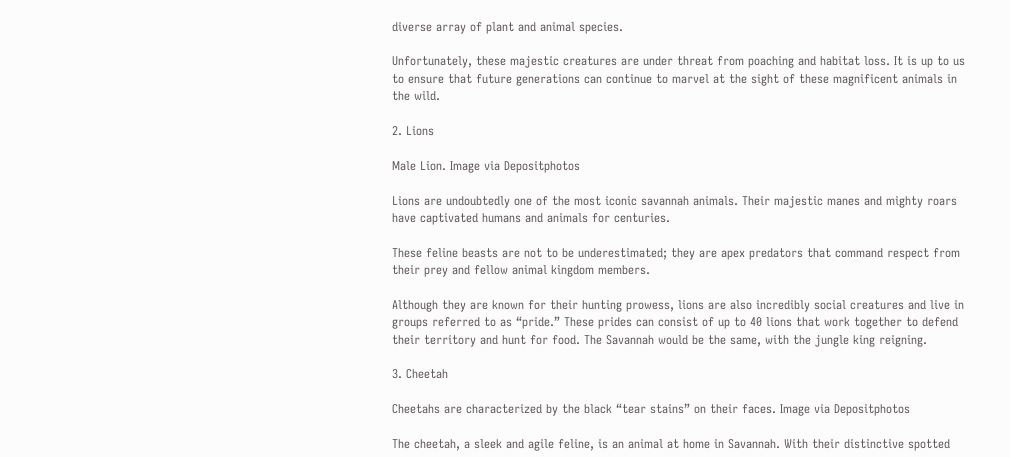diverse array of plant and animal species.

Unfortunately, these majestic creatures are under threat from poaching and habitat loss. It is up to us to ensure that future generations can continue to marvel at the sight of these magnificent animals in the wild.

2. Lions

Male Lion. Image via Depositphotos

Lions are undoubtedly one of the most iconic savannah animals. Their majestic manes and mighty roars have captivated humans and animals for centuries.

These feline beasts are not to be underestimated; they are apex predators that command respect from their prey and fellow animal kingdom members.

Although they are known for their hunting prowess, lions are also incredibly social creatures and live in groups referred to as “pride.” These prides can consist of up to 40 lions that work together to defend their territory and hunt for food. The Savannah would be the same, with the jungle king reigning.

3. Cheetah

Cheetahs are characterized by the black “tear stains” on their faces. Image via Depositphotos

The cheetah, a sleek and agile feline, is an animal at home in Savannah. With their distinctive spotted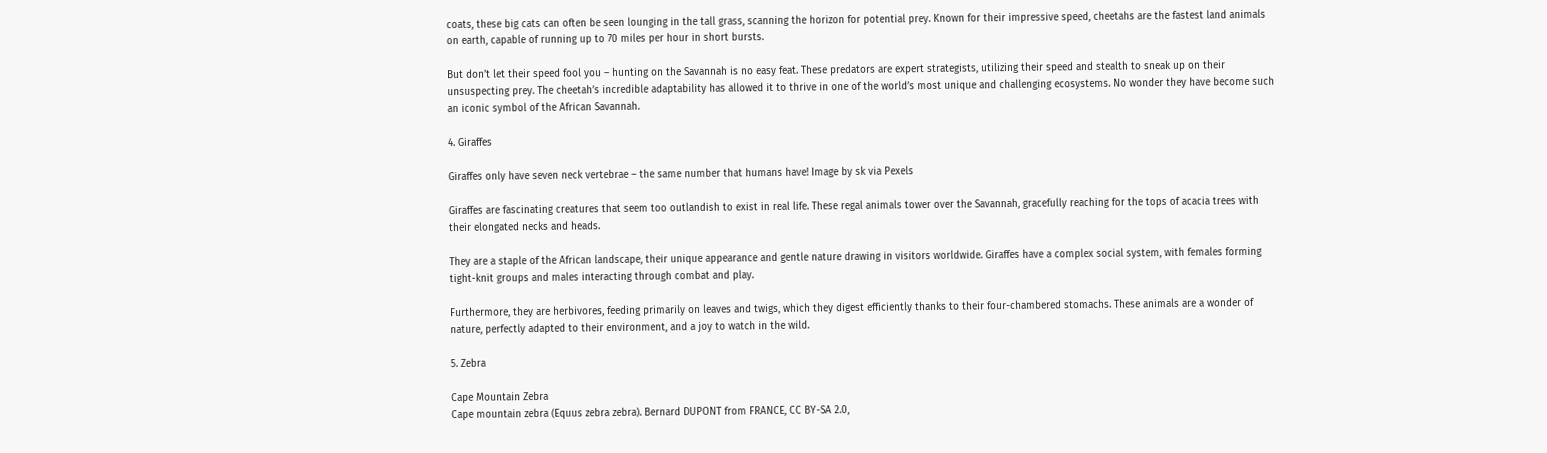coats, these big cats can often be seen lounging in the tall grass, scanning the horizon for potential prey. Known for their impressive speed, cheetahs are the fastest land animals on earth, capable of running up to 70 miles per hour in short bursts.

But don’t let their speed fool you – hunting on the Savannah is no easy feat. These predators are expert strategists, utilizing their speed and stealth to sneak up on their unsuspecting prey. The cheetah’s incredible adaptability has allowed it to thrive in one of the world’s most unique and challenging ecosystems. No wonder they have become such an iconic symbol of the African Savannah.

4. Giraffes

Giraffes only have seven neck vertebrae – the same number that humans have! Image by sk via Pexels

Giraffes are fascinating creatures that seem too outlandish to exist in real life. These regal animals tower over the Savannah, gracefully reaching for the tops of acacia trees with their elongated necks and heads.

They are a staple of the African landscape, their unique appearance and gentle nature drawing in visitors worldwide. Giraffes have a complex social system, with females forming tight-knit groups and males interacting through combat and play.

Furthermore, they are herbivores, feeding primarily on leaves and twigs, which they digest efficiently thanks to their four-chambered stomachs. These animals are a wonder of nature, perfectly adapted to their environment, and a joy to watch in the wild.

5. Zebra

Cape Mountain Zebra
Cape mountain zebra (Equus zebra zebra). Bernard DUPONT from FRANCE, CC BY-SA 2.0,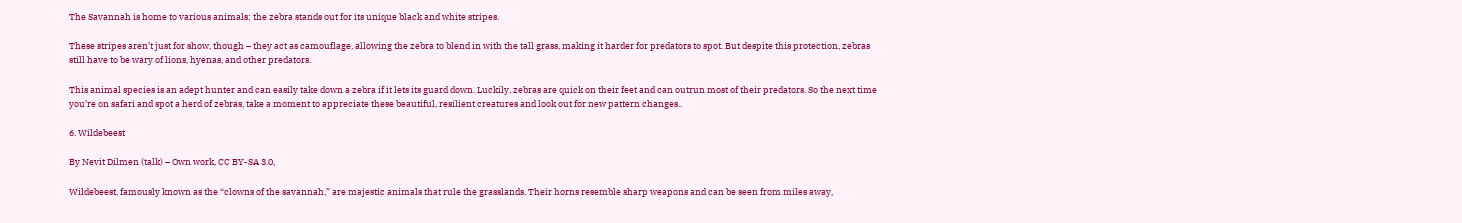The Savannah is home to various animals; the zebra stands out for its unique black and white stripes.

These stripes aren’t just for show, though – they act as camouflage, allowing the zebra to blend in with the tall grass, making it harder for predators to spot. But despite this protection, zebras still have to be wary of lions, hyenas, and other predators.

This animal species is an adept hunter and can easily take down a zebra if it lets its guard down. Luckily, zebras are quick on their feet and can outrun most of their predators. So the next time you’re on safari and spot a herd of zebras, take a moment to appreciate these beautiful, resilient creatures and look out for new pattern changes..

6. Wildebeest

By Nevit Dilmen (talk) – Own work, CC BY-SA 3.0,

Wildebeest, famously known as the “clowns of the savannah,” are majestic animals that rule the grasslands. Their horns resemble sharp weapons and can be seen from miles away,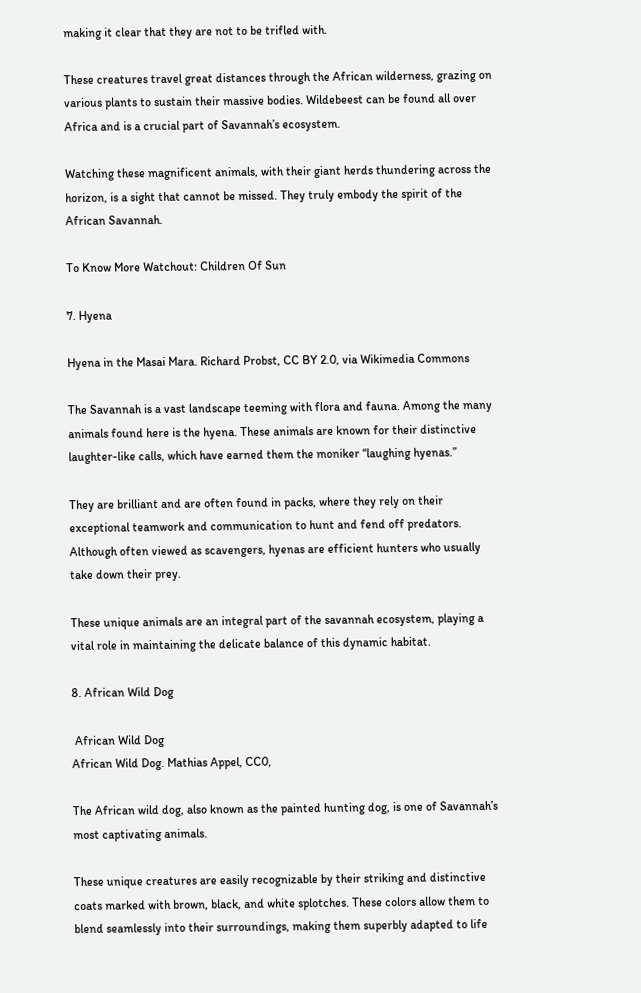making it clear that they are not to be trifled with.

These creatures travel great distances through the African wilderness, grazing on various plants to sustain their massive bodies. Wildebeest can be found all over Africa and is a crucial part of Savannah’s ecosystem.

Watching these magnificent animals, with their giant herds thundering across the horizon, is a sight that cannot be missed. They truly embody the spirit of the African Savannah.

To Know More Watchout: Children Of Sun

7. Hyena

Hyena in the Masai Mara. Richard Probst, CC BY 2.0, via Wikimedia Commons

The Savannah is a vast landscape teeming with flora and fauna. Among the many animals found here is the hyena. These animals are known for their distinctive laughter-like calls, which have earned them the moniker “laughing hyenas.”

They are brilliant and are often found in packs, where they rely on their exceptional teamwork and communication to hunt and fend off predators. Although often viewed as scavengers, hyenas are efficient hunters who usually take down their prey.

These unique animals are an integral part of the savannah ecosystem, playing a vital role in maintaining the delicate balance of this dynamic habitat.

8. African Wild Dog

 African Wild Dog
African Wild Dog. Mathias Appel, CC0,

The African wild dog, also known as the painted hunting dog, is one of Savannah’s most captivating animals.

These unique creatures are easily recognizable by their striking and distinctive coats marked with brown, black, and white splotches. These colors allow them to blend seamlessly into their surroundings, making them superbly adapted to life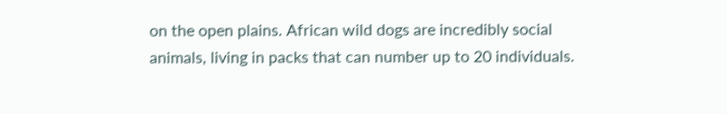on the open plains. African wild dogs are incredibly social animals, living in packs that can number up to 20 individuals.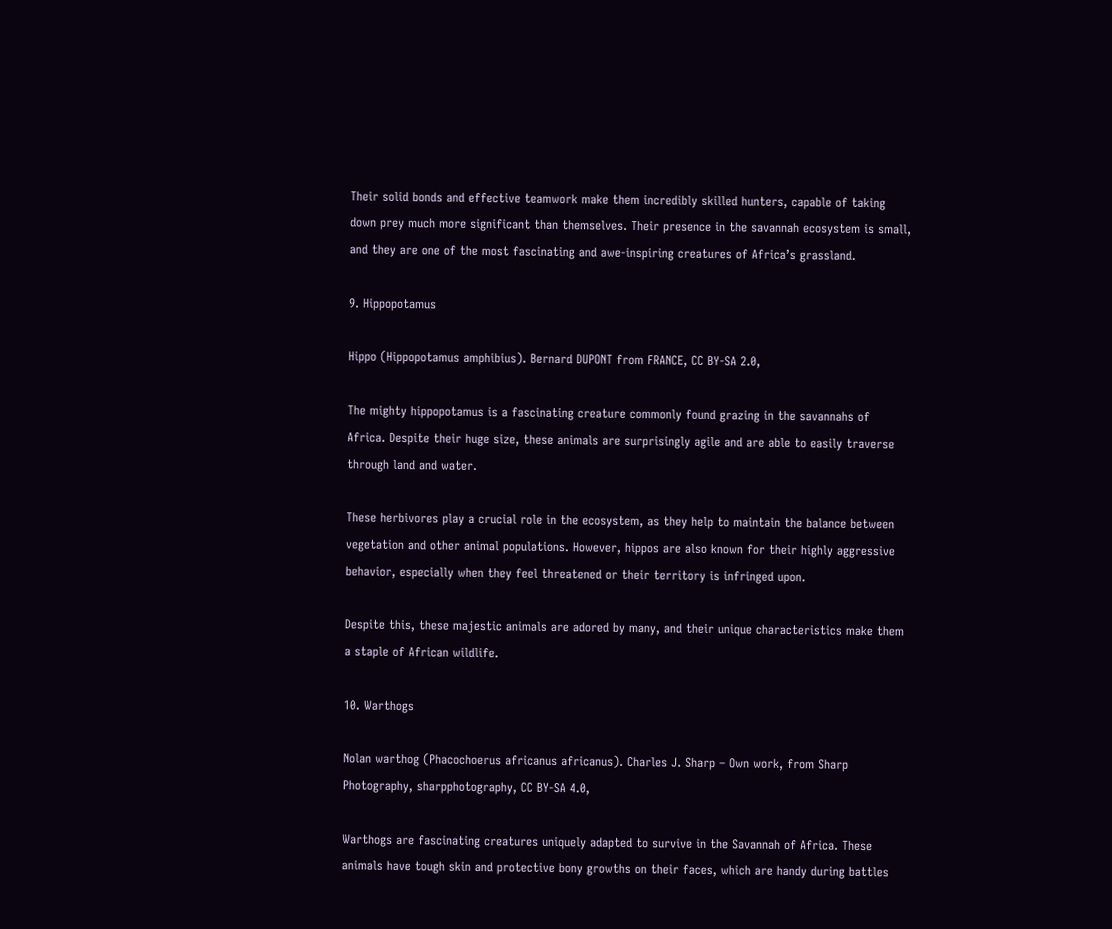Their solid bonds and effective teamwork make them incredibly skilled hunters, capable of taking down prey much more significant than themselves. Their presence in the savannah ecosystem is small, and they are one of the most fascinating and awe-inspiring creatures of Africa’s grassland.

9. Hippopotamus

Hippo (Hippopotamus amphibius). Bernard DUPONT from FRANCE, CC BY-SA 2.0,

The mighty hippopotamus is a fascinating creature commonly found grazing in the savannahs of Africa. Despite their huge size, these animals are surprisingly agile and are able to easily traverse through land and water.

These herbivores play a crucial role in the ecosystem, as they help to maintain the balance between vegetation and other animal populations. However, hippos are also known for their highly aggressive behavior, especially when they feel threatened or their territory is infringed upon.

Despite this, these majestic animals are adored by many, and their unique characteristics make them a staple of African wildlife.

10. Warthogs

Nolan warthog (Phacochoerus africanus africanus). Charles J. Sharp – Own work, from Sharp Photography, sharpphotography, CC BY-SA 4.0,

Warthogs are fascinating creatures uniquely adapted to survive in the Savannah of Africa. These animals have tough skin and protective bony growths on their faces, which are handy during battles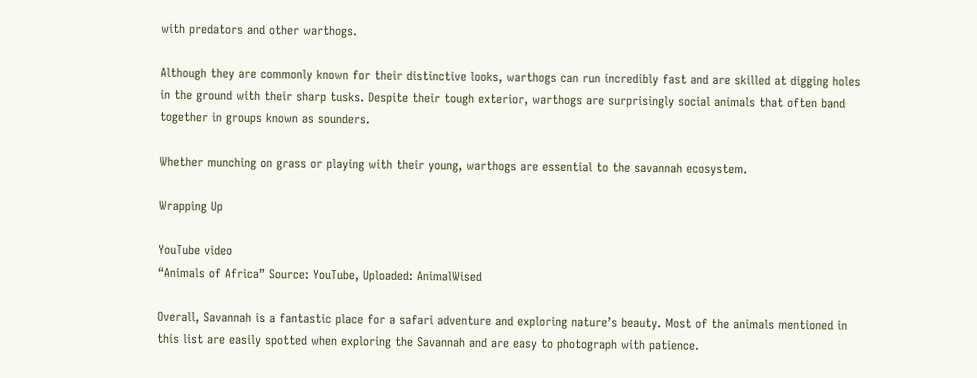with predators and other warthogs.

Although they are commonly known for their distinctive looks, warthogs can run incredibly fast and are skilled at digging holes in the ground with their sharp tusks. Despite their tough exterior, warthogs are surprisingly social animals that often band together in groups known as sounders.

Whether munching on grass or playing with their young, warthogs are essential to the savannah ecosystem.

Wrapping Up

YouTube video
“Animals of Africa” Source: YouTube, Uploaded: AnimalWised

Overall, Savannah is a fantastic place for a safari adventure and exploring nature’s beauty. Most of the animals mentioned in this list are easily spotted when exploring the Savannah and are easy to photograph with patience.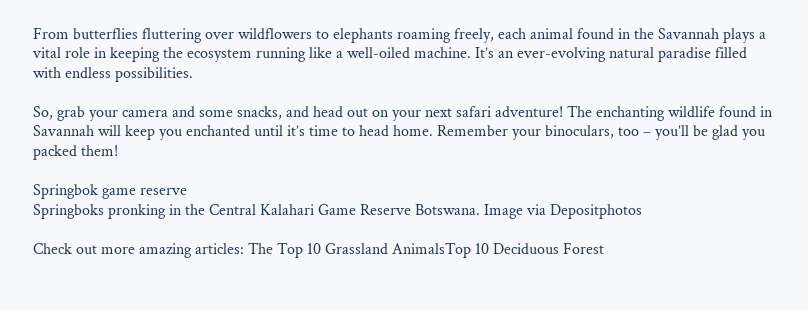From butterflies fluttering over wildflowers to elephants roaming freely, each animal found in the Savannah plays a vital role in keeping the ecosystem running like a well-oiled machine. It’s an ever-evolving natural paradise filled with endless possibilities.

So, grab your camera and some snacks, and head out on your next safari adventure! The enchanting wildlife found in Savannah will keep you enchanted until it’s time to head home. Remember your binoculars, too – you’ll be glad you packed them!

Springbok game reserve
Springboks pronking in the Central Kalahari Game Reserve Botswana. Image via Depositphotos

Check out more amazing articles: The Top 10 Grassland AnimalsTop 10 Deciduous Forest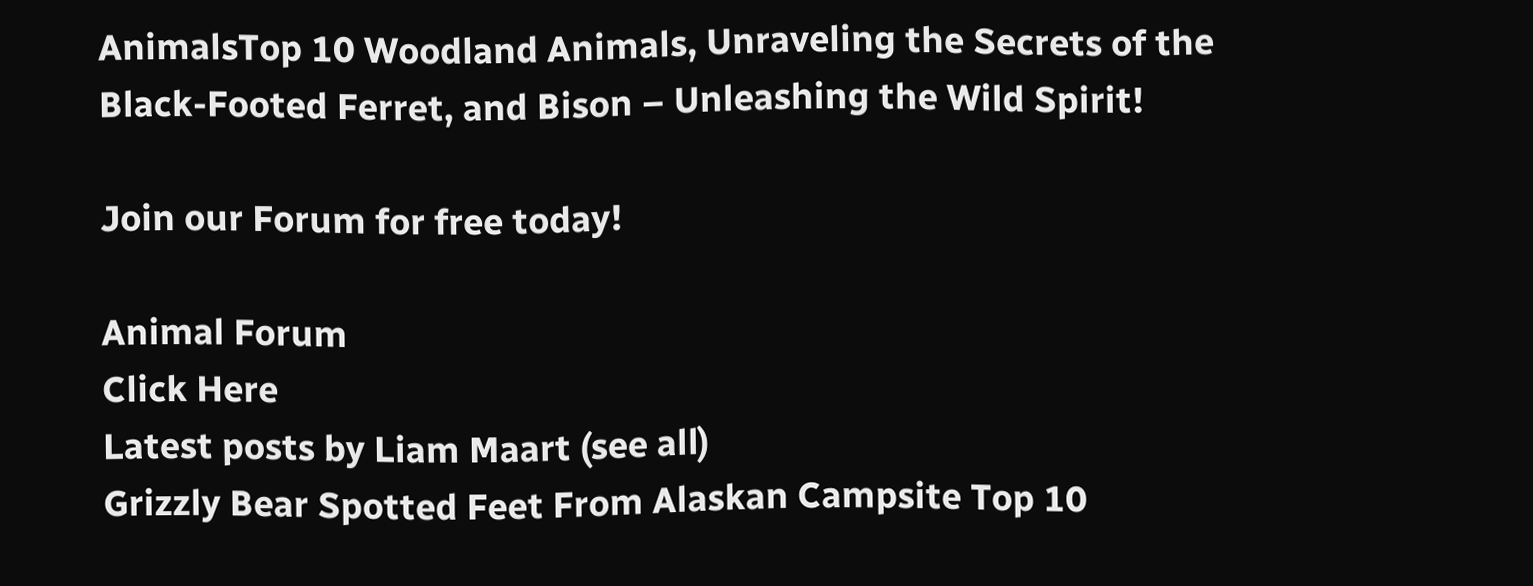AnimalsTop 10 Woodland Animals, Unraveling the Secrets of the Black-Footed Ferret, and Bison – Unleashing the Wild Spirit!

Join our Forum for free today!

Animal Forum
Click Here
Latest posts by Liam Maart (see all)
Grizzly Bear Spotted Feet From Alaskan Campsite Top 10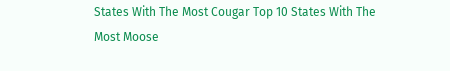States With The Most Cougar Top 10 States With The Most Moose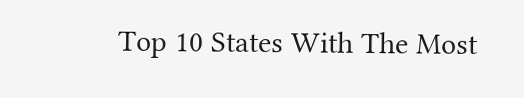Top 10 States With The Most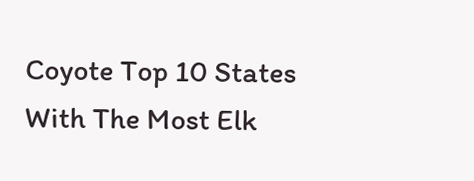Coyote Top 10 States With The Most Elk